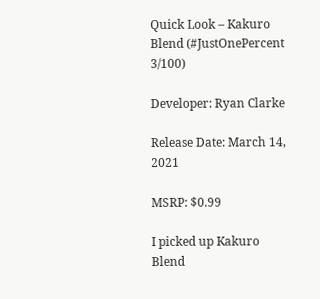Quick Look – Kakuro Blend (#JustOnePercent 3/100)

Developer: Ryan Clarke

Release Date: March 14, 2021

MSRP: $0.99

I picked up Kakuro Blend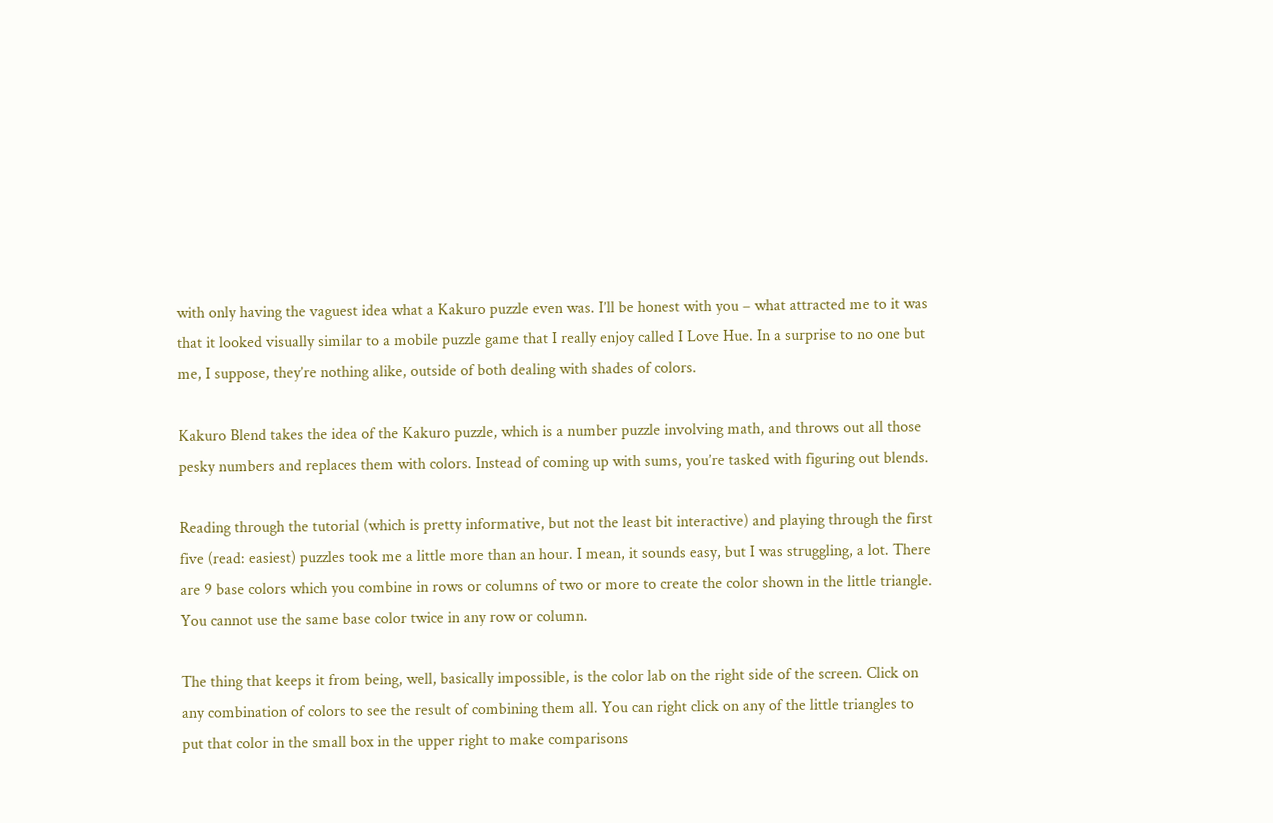with only having the vaguest idea what a Kakuro puzzle even was. I’ll be honest with you – what attracted me to it was that it looked visually similar to a mobile puzzle game that I really enjoy called I Love Hue. In a surprise to no one but me, I suppose, they’re nothing alike, outside of both dealing with shades of colors.

Kakuro Blend takes the idea of the Kakuro puzzle, which is a number puzzle involving math, and throws out all those pesky numbers and replaces them with colors. Instead of coming up with sums, you’re tasked with figuring out blends.

Reading through the tutorial (which is pretty informative, but not the least bit interactive) and playing through the first five (read: easiest) puzzles took me a little more than an hour. I mean, it sounds easy, but I was struggling, a lot. There are 9 base colors which you combine in rows or columns of two or more to create the color shown in the little triangle. You cannot use the same base color twice in any row or column.

The thing that keeps it from being, well, basically impossible, is the color lab on the right side of the screen. Click on any combination of colors to see the result of combining them all. You can right click on any of the little triangles to put that color in the small box in the upper right to make comparisons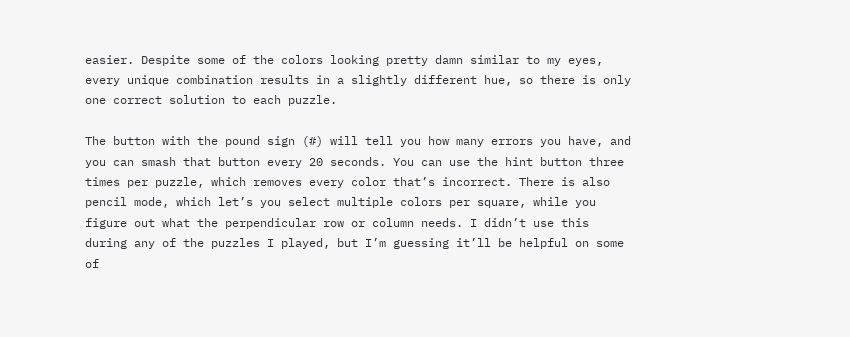easier. Despite some of the colors looking pretty damn similar to my eyes, every unique combination results in a slightly different hue, so there is only one correct solution to each puzzle.

The button with the pound sign (#) will tell you how many errors you have, and you can smash that button every 20 seconds. You can use the hint button three times per puzzle, which removes every color that’s incorrect. There is also pencil mode, which let’s you select multiple colors per square, while you figure out what the perpendicular row or column needs. I didn’t use this during any of the puzzles I played, but I’m guessing it’ll be helpful on some of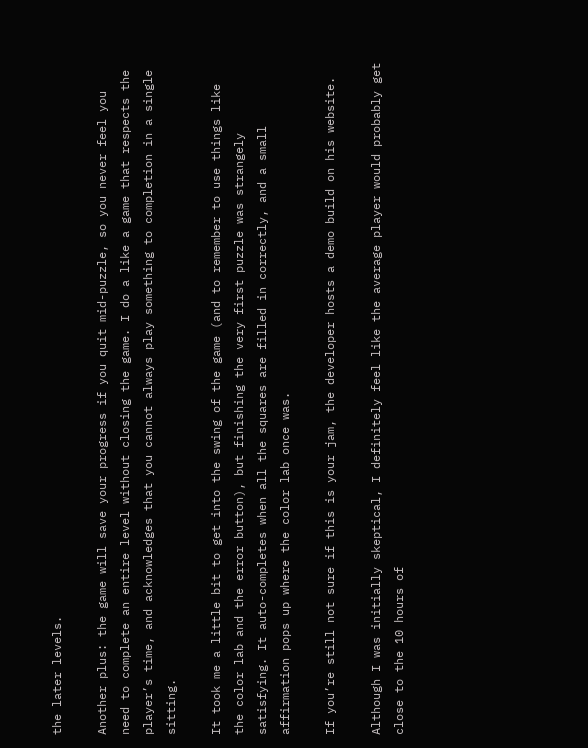the later levels.

Another plus: the game will save your progress if you quit mid-puzzle, so you never feel you need to complete an entire level without closing the game. I do a like a game that respects the player’s time, and acknowledges that you cannot always play something to completion in a single sitting.

It took me a little bit to get into the swing of the game (and to remember to use things like the color lab and the error button), but finishing the very first puzzle was strangely satisfying. It auto-completes when all the squares are filled in correctly, and a small affirmation pops up where the color lab once was.

If you’re still not sure if this is your jam, the developer hosts a demo build on his website.

Although I was initially skeptical, I definitely feel like the average player would probably get close to the 10 hours of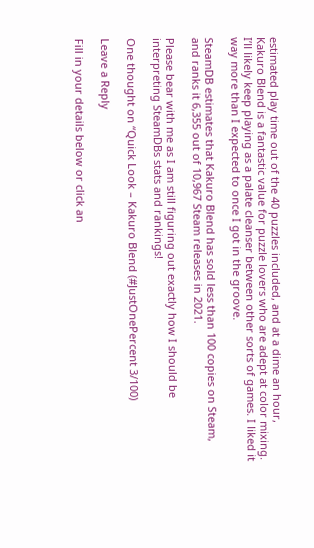estimated play time out of the 40 puzzles included, and at a dime an hour, Kakuro Blend is a fantastic value for puzzle lovers who are adept at color mixing. I’ll likely keep playing as a palate cleanser between other sorts of games. I liked it way more than I expected to once I got in the groove.

SteamDB estimates that Kakuro Blend has sold less than 100 copies on Steam, and ranks it 6,355 out of 10,967 Steam releases in 2021.

Please bear with me as I am still figuring out exactly how I should be interpreting SteamDBs stats and rankings!

One thought on “Quick Look – Kakuro Blend (#JustOnePercent 3/100)

Leave a Reply

Fill in your details below or click an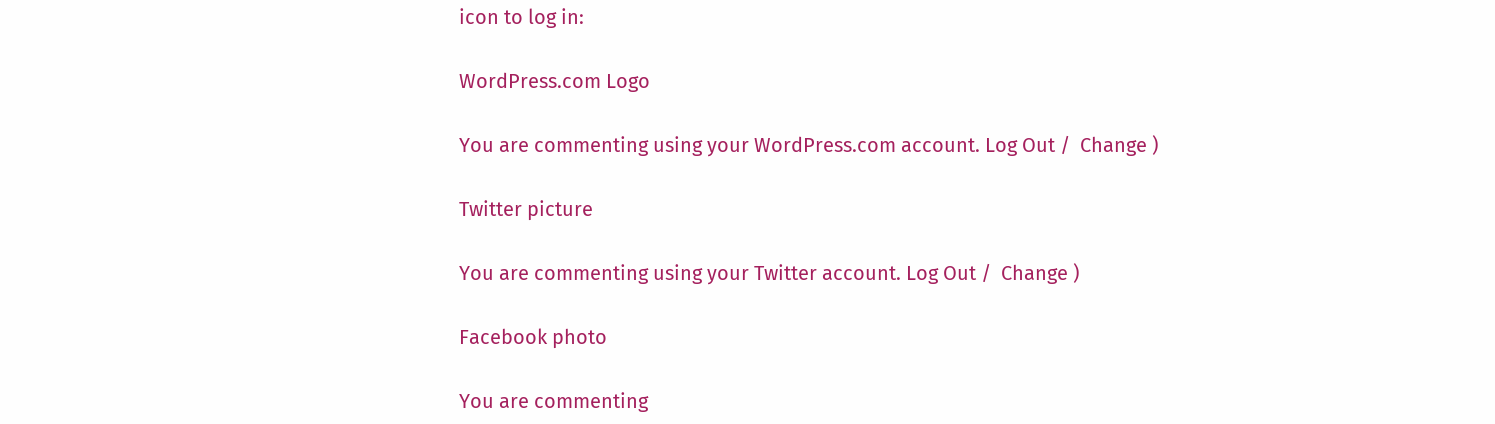icon to log in:

WordPress.com Logo

You are commenting using your WordPress.com account. Log Out /  Change )

Twitter picture

You are commenting using your Twitter account. Log Out /  Change )

Facebook photo

You are commenting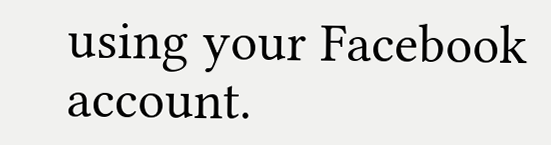using your Facebook account.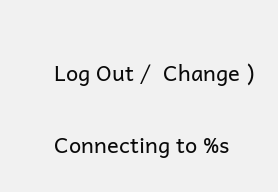Log Out /  Change )

Connecting to %s